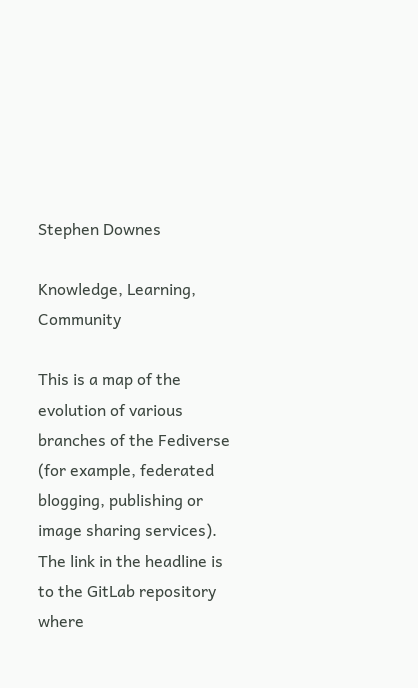Stephen Downes

Knowledge, Learning, Community

This is a map of the evolution of various branches of the Fediverse (for example, federated blogging, publishing or image sharing services). The link in the headline is to the GitLab repository where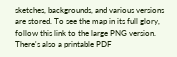sketches, backgrounds, and various versions are stored. To see the map in its full glory, follow this link to the large PNG version. There's also a printable PDF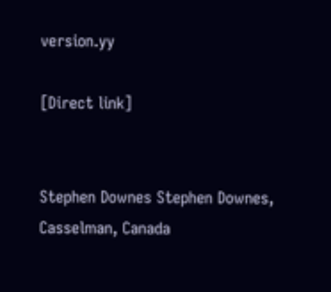version.yy

[Direct link]


Stephen Downes Stephen Downes, Casselman, Canada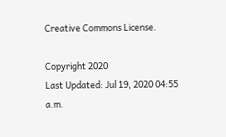Creative Commons License.

Copyright 2020
Last Updated: Jul 19, 2020 04:55 a.m.